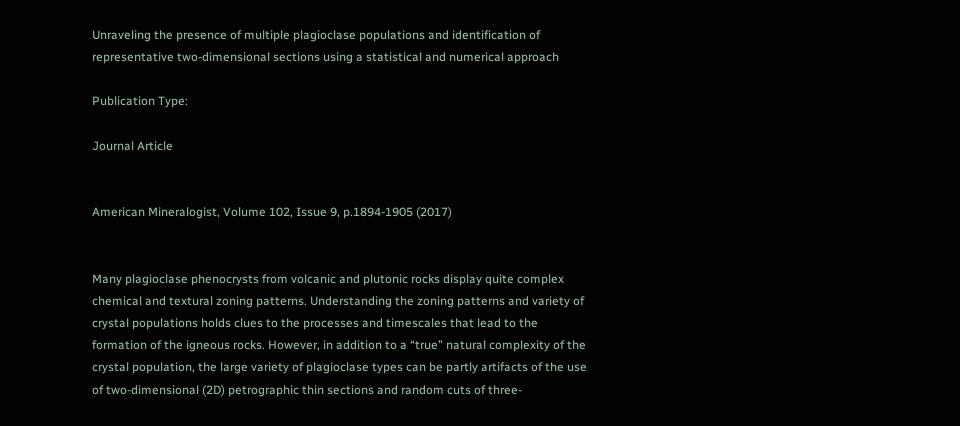Unraveling the presence of multiple plagioclase populations and identification of representative two-dimensional sections using a statistical and numerical approach

Publication Type:

Journal Article


American Mineralogist, Volume 102, Issue 9, p.1894-1905 (2017)


Many plagioclase phenocrysts from volcanic and plutonic rocks display quite complex chemical and textural zoning patterns. Understanding the zoning patterns and variety of crystal populations holds clues to the processes and timescales that lead to the formation of the igneous rocks. However, in addition to a “true” natural complexity of the crystal population, the large variety of plagioclase types can be partly artifacts of the use of two-dimensional (2D) petrographic thin sections and random cuts of three-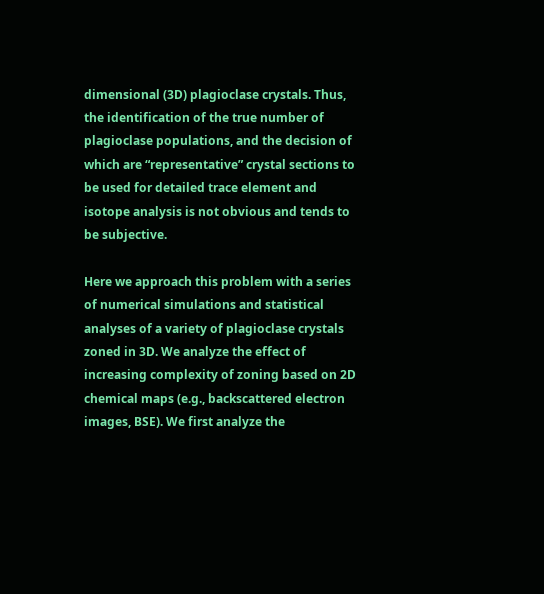dimensional (3D) plagioclase crystals. Thus, the identification of the true number of plagioclase populations, and the decision of which are “representative” crystal sections to be used for detailed trace element and isotope analysis is not obvious and tends to be subjective.

Here we approach this problem with a series of numerical simulations and statistical analyses of a variety of plagioclase crystals zoned in 3D. We analyze the effect of increasing complexity of zoning based on 2D chemical maps (e.g., backscattered electron images, BSE). We first analyze the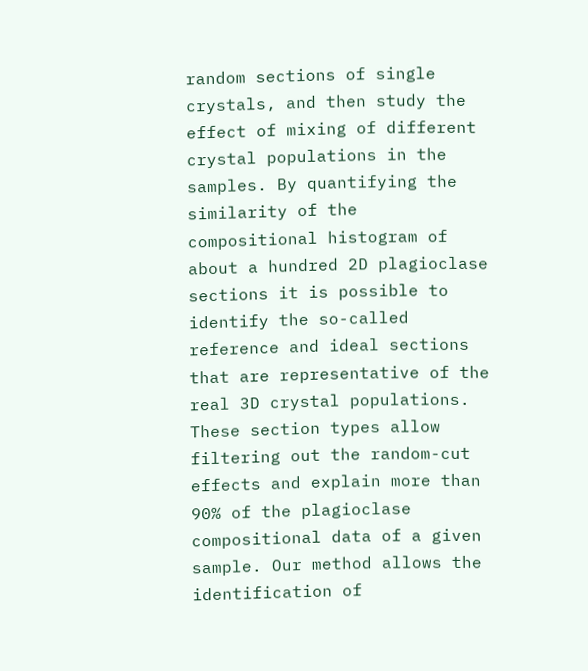random sections of single crystals, and then study the effect of mixing of different crystal populations in the samples. By quantifying the similarity of the compositional histogram of about a hundred 2D plagioclase sections it is possible to identify the so-called reference and ideal sections that are representative of the real 3D crystal populations. These section types allow filtering out the random-cut effects and explain more than 90% of the plagioclase compositional data of a given sample. Our method allows the identification of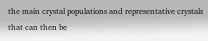the main crystal populations and representative crystals that can then be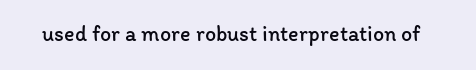used for a more robust interpretation of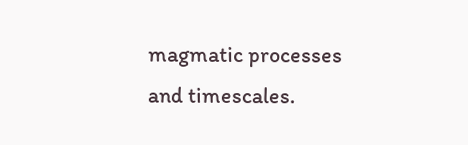magmatic processes and timescales.